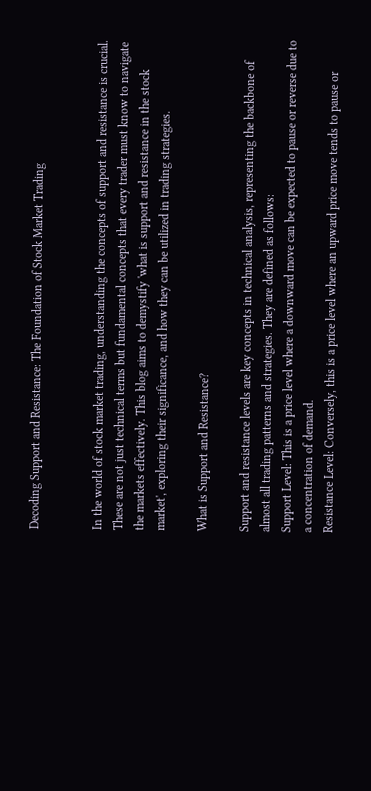Decoding Support and Resistance: The Foundation of Stock Market Trading


In the world of stock market trading, understanding the concepts of support and resistance is crucial. These are not just technical terms but fundamental concepts that every trader must know to navigate the markets effectively. This blog aims to demystify 'what is support and resistance in the stock market', exploring their significance, and how they can be utilized in trading strategies.

What is Support and Resistance?

Support and resistance levels are key concepts in technical analysis, representing the backbone of almost all trading patterns and strategies. They are defined as follows:
Support Level: This is a price level where a downward move can be expected to pause or reverse due to a concentration of demand.
Resistance Level: Conversely, this is a price level where an upward price move tends to pause or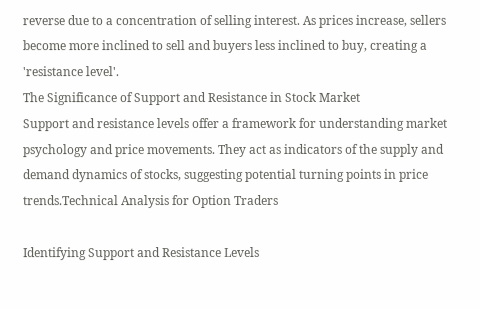reverse due to a concentration of selling interest. As prices increase, sellers become more inclined to sell and buyers less inclined to buy, creating a 'resistance level'.
The Significance of Support and Resistance in Stock Market
Support and resistance levels offer a framework for understanding market psychology and price movements. They act as indicators of the supply and demand dynamics of stocks, suggesting potential turning points in price trends.Technical Analysis for Option Traders

Identifying Support and Resistance Levels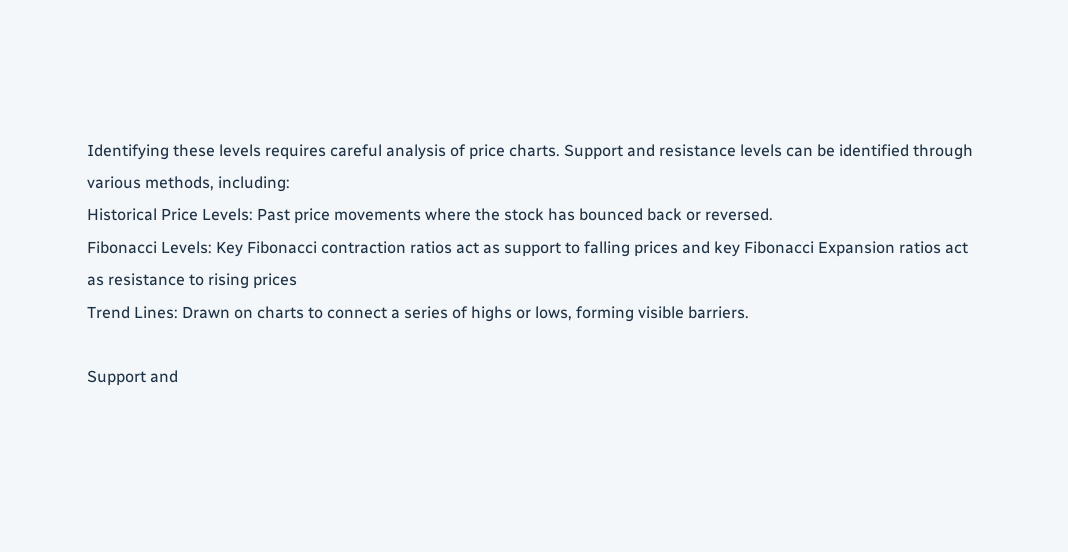Identifying these levels requires careful analysis of price charts. Support and resistance levels can be identified through various methods, including:
Historical Price Levels: Past price movements where the stock has bounced back or reversed.
Fibonacci Levels: Key Fibonacci contraction ratios act as support to falling prices and key Fibonacci Expansion ratios act as resistance to rising prices
Trend Lines: Drawn on charts to connect a series of highs or lows, forming visible barriers.

Support and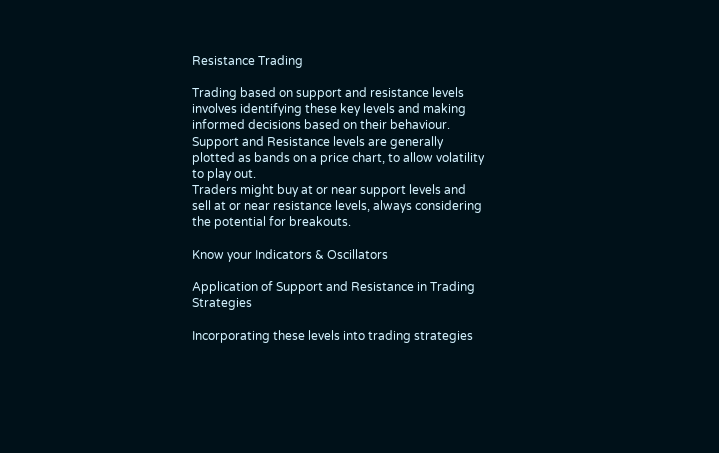Resistance Trading

Trading based on support and resistance levels involves identifying these key levels and making informed decisions based on their behaviour. Support and Resistance levels are generally plotted as bands on a price chart, to allow volatility to play out.
Traders might buy at or near support levels and sell at or near resistance levels, always considering the potential for breakouts.

Know your Indicators & Oscillators

Application of Support and Resistance in Trading Strategies

Incorporating these levels into trading strategies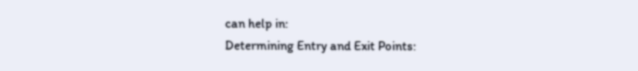can help in:
Determining Entry and Exit Points: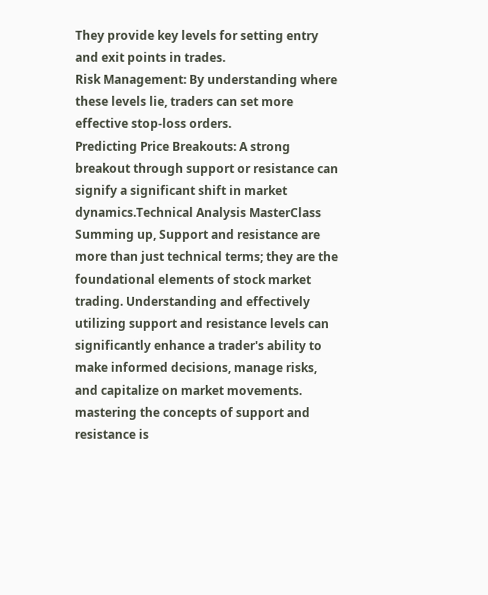They provide key levels for setting entry and exit points in trades.
Risk Management: By understanding where these levels lie, traders can set more effective stop-loss orders.
Predicting Price Breakouts: A strong breakout through support or resistance can signify a significant shift in market dynamics.Technical Analysis MasterClass
Summing up, Support and resistance are more than just technical terms; they are the foundational elements of stock market trading. Understanding and effectively utilizing support and resistance levels can significantly enhance a trader's ability to make informed decisions, manage risks, and capitalize on market movements.
mastering the concepts of support and resistance is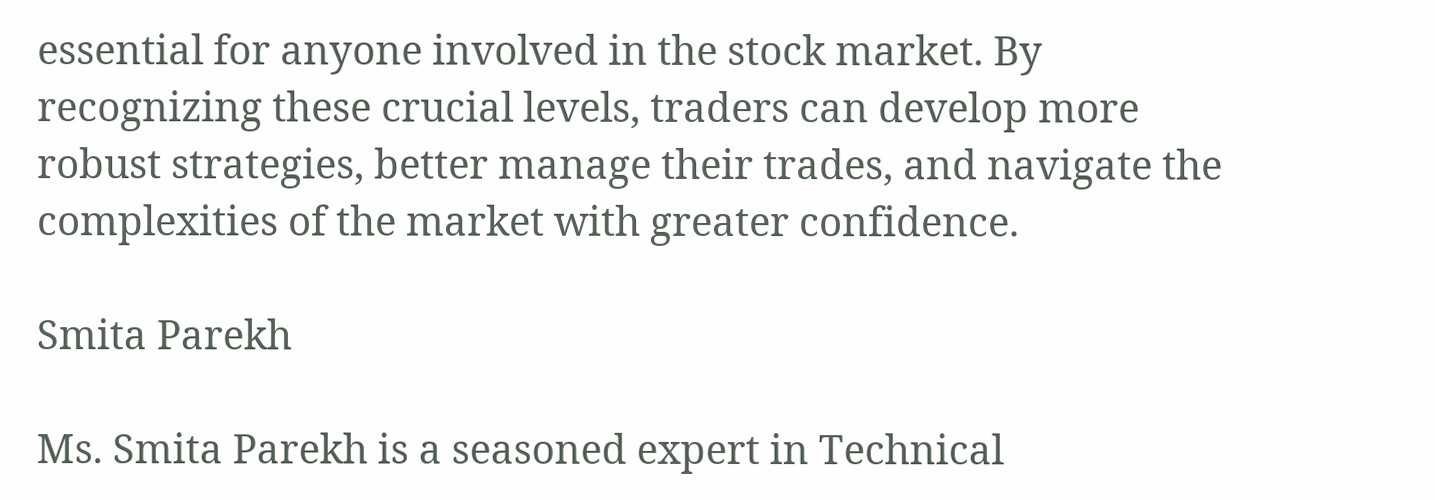essential for anyone involved in the stock market. By recognizing these crucial levels, traders can develop more robust strategies, better manage their trades, and navigate the complexities of the market with greater confidence.

Smita Parekh

Ms. Smita Parekh is a seasoned expert in Technical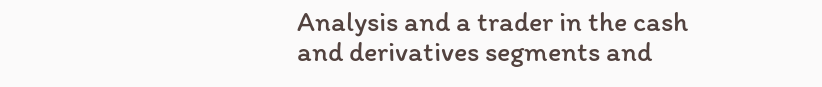Analysis and a trader in the cash and derivatives segments and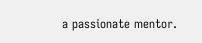a passionate mentor.